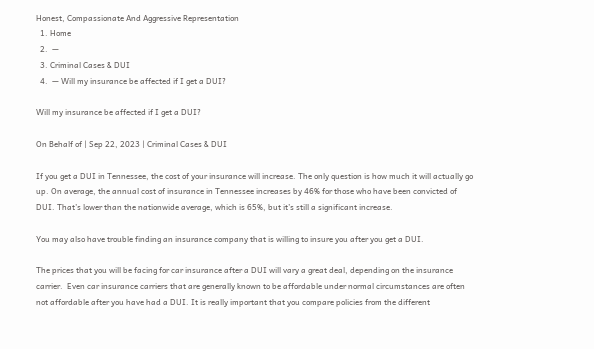Honest, Compassionate And Aggressive Representation
  1. Home
  2.  —
  3. Criminal Cases & DUI
  4.  — Will my insurance be affected if I get a DUI?

Will my insurance be affected if I get a DUI?

On Behalf of | Sep 22, 2023 | Criminal Cases & DUI

If you get a DUI in Tennessee, the cost of your insurance will increase. The only question is how much it will actually go up. On average, the annual cost of insurance in Tennessee increases by 46% for those who have been convicted of DUI. That’s lower than the nationwide average, which is 65%, but it’s still a significant increase.

You may also have trouble finding an insurance company that is willing to insure you after you get a DUI.

The prices that you will be facing for car insurance after a DUI will vary a great deal, depending on the insurance carrier.  Even car insurance carriers that are generally known to be affordable under normal circumstances are often not affordable after you have had a DUI. It is really important that you compare policies from the different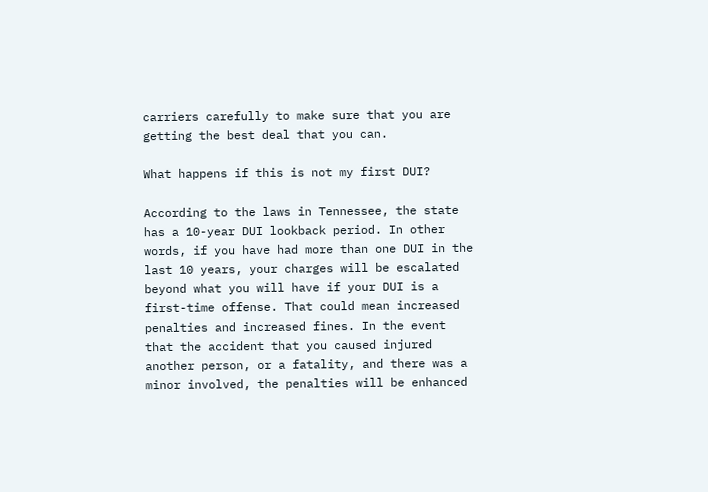carriers carefully to make sure that you are getting the best deal that you can.

What happens if this is not my first DUI?

According to the laws in Tennessee, the state has a 10-year DUI lookback period. In other words, if you have had more than one DUI in the last 10 years, your charges will be escalated beyond what you will have if your DUI is a first-time offense. That could mean increased penalties and increased fines. In the event that the accident that you caused injured another person, or a fatality, and there was a minor involved, the penalties will be enhanced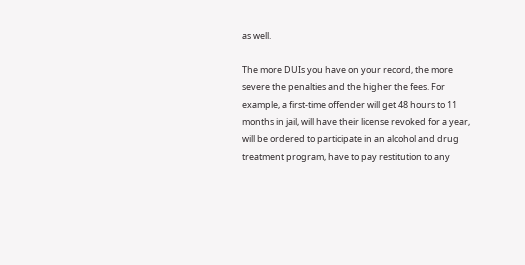as well.

The more DUIs you have on your record, the more severe the penalties and the higher the fees. For example, a first-time offender will get 48 hours to 11 months in jail, will have their license revoked for a year, will be ordered to participate in an alcohol and drug treatment program, have to pay restitution to any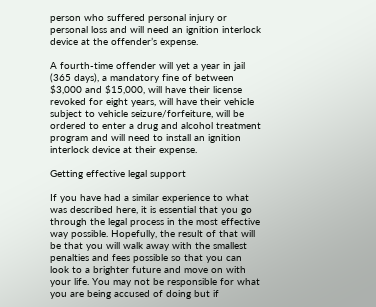person who suffered personal injury or personal loss and will need an ignition interlock device at the offender’s expense.

A fourth-time offender will yet a year in jail (365 days), a mandatory fine of between $3,000 and $15,000, will have their license revoked for eight years, will have their vehicle subject to vehicle seizure/forfeiture, will be ordered to enter a drug and alcohol treatment program and will need to install an ignition interlock device at their expense.

Getting effective legal support

If you have had a similar experience to what was described here, it is essential that you go through the legal process in the most effective way possible. Hopefully, the result of that will be that you will walk away with the smallest penalties and fees possible so that you can look to a brighter future and move on with your life. You may not be responsible for what you are being accused of doing but if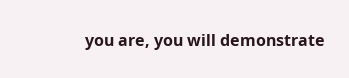you are, you will demonstrate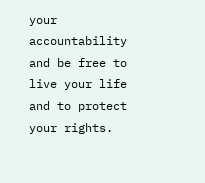your accountability and be free to live your life and to protect your rights.